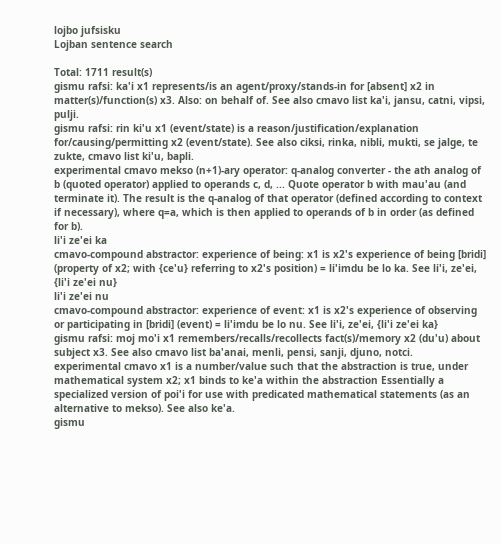lojbo jufsisku
Lojban sentence search

Total: 1711 result(s)
gismu rafsi: ka'i x1 represents/is an agent/proxy/stands-in for [absent] x2 in matter(s)/function(s) x3. Also: on behalf of. See also cmavo list ka'i, jansu, catni, vipsi, pulji.
gismu rafsi: rin ki'u x1 (event/state) is a reason/justification/explanation for/causing/permitting x2 (event/state). See also ciksi, rinka, nibli, mukti, se jalge, te zukte, cmavo list ki'u, bapli.
experimental cmavo mekso (n+1)-ary operator: q-analog converter - the ath analog of b (quoted operator) applied to operands c, d, ... Quote operator b with mau'au (and terminate it). The result is the q-analog of that operator (defined according to context if necessary), where q=a, which is then applied to operands of b in order (as defined for b).
li'i ze'ei ka
cmavo-compound abstractor: experience of being: x1 is x2's experience of being [bridi] (property of x2; with {ce'u} referring to x2's position) = li'imdu be lo ka. See li'i, ze'ei, {li'i ze'ei nu}
li'i ze'ei nu
cmavo-compound abstractor: experience of event: x1 is x2's experience of observing or participating in [bridi] (event) = li'imdu be lo nu. See li'i, ze'ei, {li'i ze'ei ka}
gismu rafsi: moj mo'i x1 remembers/recalls/recollects fact(s)/memory x2 (du'u) about subject x3. See also cmavo list ba'anai, menli, pensi, sanji, djuno, notci.
experimental cmavo x1 is a number/value such that the abstraction is true, under mathematical system x2; x1 binds to ke'a within the abstraction Essentially a specialized version of poi'i for use with predicated mathematical statements (as an alternative to mekso). See also ke'a.
gismu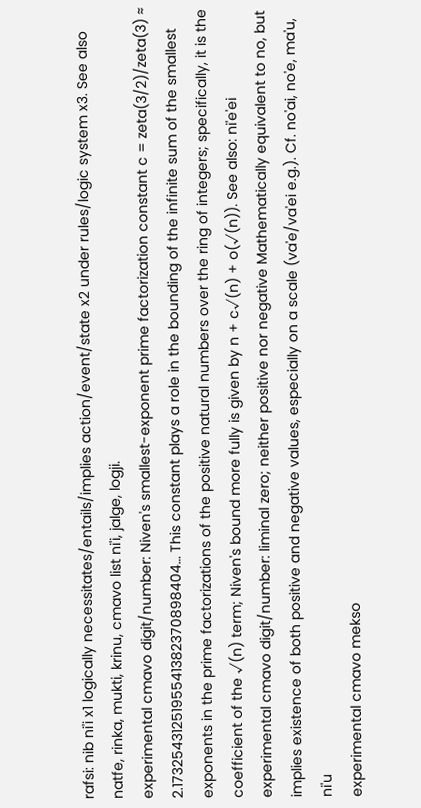rafsi: nib ni'i x1 logically necessitates/entails/implies action/event/state x2 under rules/logic system x3. See also natfe, rinka, mukti, krinu, cmavo list ni'i, jalge, logji.
experimental cmavo digit/number: Niven's smallest-exponent prime factorization constant c = zeta(3/2)/zeta(3) ≈ 2.1732543125195541382370898404… This constant plays a role in the bounding of the infinite sum of the smallest exponents in the prime factorizations of the positive natural numbers over the ring of integers; specifically, it is the coefficient of the √(n) term; Niven's bound more fully is given by n + c√(n) + o(√(n)). See also: ni'e'ei
experimental cmavo digit/number: liminal zero; neither positive nor negative Mathematically equivalent to no, but implies existence of both positive and negative values, especially on a scale (va'e/va'ei e.g.). Cf. no'ai, no'e, ma'u, ni'u
experimental cmavo mekso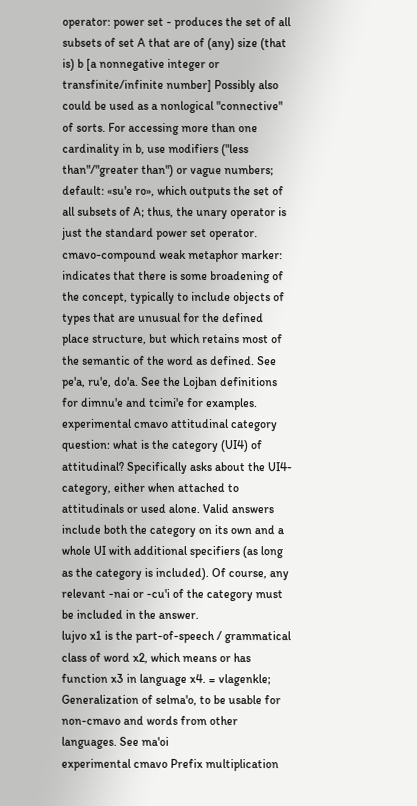operator: power set - produces the set of all subsets of set A that are of (any) size (that is) b [a nonnegative integer or transfinite/infinite number] Possibly also could be used as a nonlogical "connective" of sorts. For accessing more than one cardinality in b, use modifiers ("less than"/"greater than") or vague numbers; default: «su'e ro», which outputs the set of all subsets of A; thus, the unary operator is just the standard power set operator.
cmavo-compound weak metaphor marker: indicates that there is some broadening of the concept, typically to include objects of types that are unusual for the defined place structure, but which retains most of the semantic of the word as defined. See pe'a, ru'e, do'a. See the Lojban definitions for dimnu'e and tcimi'e for examples.
experimental cmavo attitudinal category question: what is the category (UI4) of attitudinal? Specifically asks about the UI4-category, either when attached to attitudinals or used alone. Valid answers include both the category on its own and a whole UI with additional specifiers (as long as the category is included). Of course, any relevant -nai or -cu'i of the category must be included in the answer.
lujvo x1 is the part-of-speech / grammatical class of word x2, which means or has function x3 in language x4. = vlagenkle; Generalization of selma'o, to be usable for non-cmavo and words from other languages. See ma'oi
experimental cmavo Prefix multiplication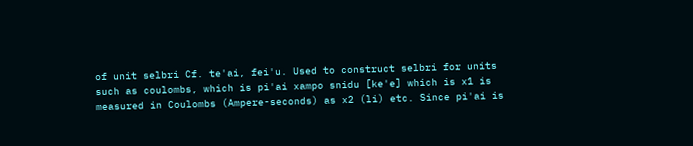of unit selbri Cf. te'ai, fei'u. Used to construct selbri for units such as coulombs, which is pi'ai xampo snidu [ke'e] which is x1 is measured in Coulombs (Ampere-seconds) as x2 (li) etc. Since pi'ai is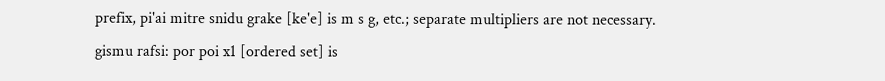prefix, pi'ai mitre snidu grake [ke'e] is m s g, etc.; separate multipliers are not necessary.
gismu rafsi: por poi x1 [ordered set] is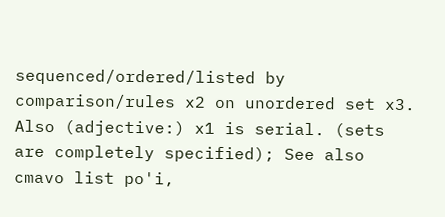sequenced/ordered/listed by comparison/rules x2 on unordered set x3. Also (adjective:) x1 is serial. (sets are completely specified); See also cmavo list po'i,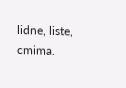lidne, liste, cmima.